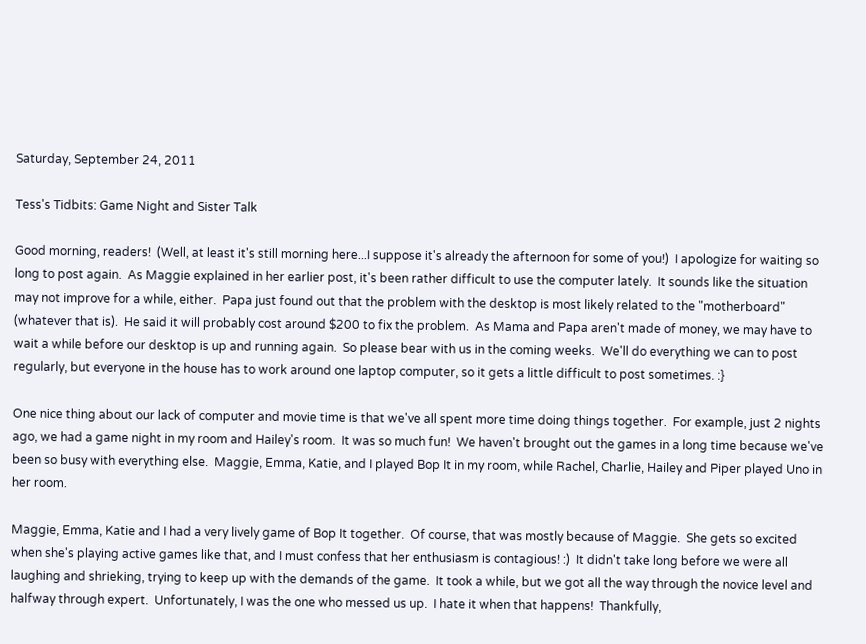Saturday, September 24, 2011

Tess's Tidbits: Game Night and Sister Talk

Good morning, readers!  (Well, at least it's still morning here...I suppose it's already the afternoon for some of you!)  I apologize for waiting so long to post again.  As Maggie explained in her earlier post, it's been rather difficult to use the computer lately.  It sounds like the situation may not improve for a while, either.  Papa just found out that the problem with the desktop is most likely related to the "motherboard" (whatever that is).  He said it will probably cost around $200 to fix the problem.  As Mama and Papa aren't made of money, we may have to wait a while before our desktop is up and running again.  So please bear with us in the coming weeks.  We'll do everything we can to post regularly, but everyone in the house has to work around one laptop computer, so it gets a little difficult to post sometimes. :}

One nice thing about our lack of computer and movie time is that we've all spent more time doing things together.  For example, just 2 nights ago, we had a game night in my room and Hailey's room.  It was so much fun!  We haven't brought out the games in a long time because we've been so busy with everything else.  Maggie, Emma, Katie, and I played Bop It in my room, while Rachel, Charlie, Hailey and Piper played Uno in her room.

Maggie, Emma, Katie and I had a very lively game of Bop It together.  Of course, that was mostly because of Maggie.  She gets so excited when she's playing active games like that, and I must confess that her enthusiasm is contagious! :)  It didn't take long before we were all laughing and shrieking, trying to keep up with the demands of the game.  It took a while, but we got all the way through the novice level and halfway through expert.  Unfortunately, I was the one who messed us up.  I hate it when that happens!  Thankfully,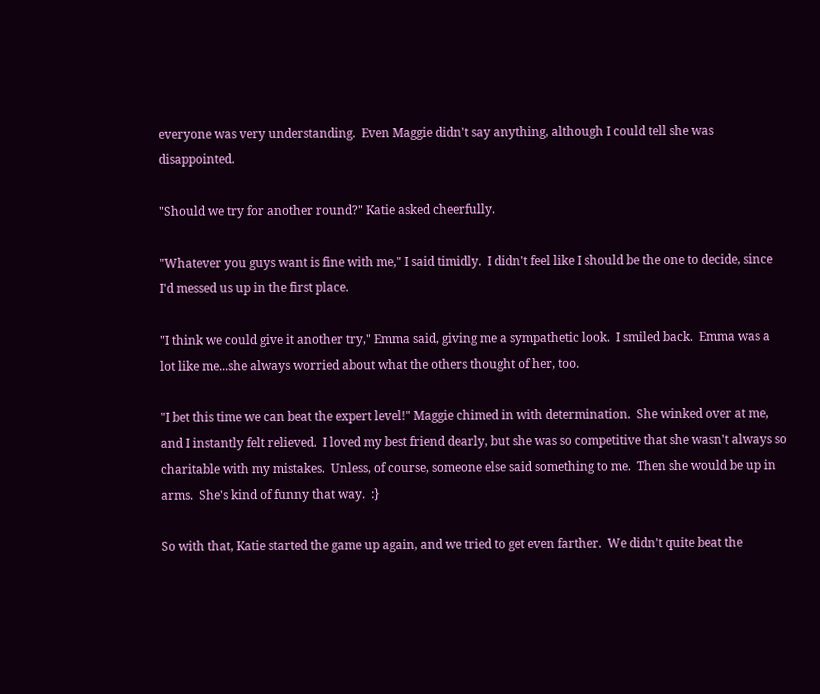everyone was very understanding.  Even Maggie didn't say anything, although I could tell she was disappointed.

"Should we try for another round?" Katie asked cheerfully.

"Whatever you guys want is fine with me," I said timidly.  I didn't feel like I should be the one to decide, since I'd messed us up in the first place.

"I think we could give it another try," Emma said, giving me a sympathetic look.  I smiled back.  Emma was a lot like me...she always worried about what the others thought of her, too.

"I bet this time we can beat the expert level!" Maggie chimed in with determination.  She winked over at me, and I instantly felt relieved.  I loved my best friend dearly, but she was so competitive that she wasn't always so charitable with my mistakes.  Unless, of course, someone else said something to me.  Then she would be up in arms.  She's kind of funny that way.  :}

So with that, Katie started the game up again, and we tried to get even farther.  We didn't quite beat the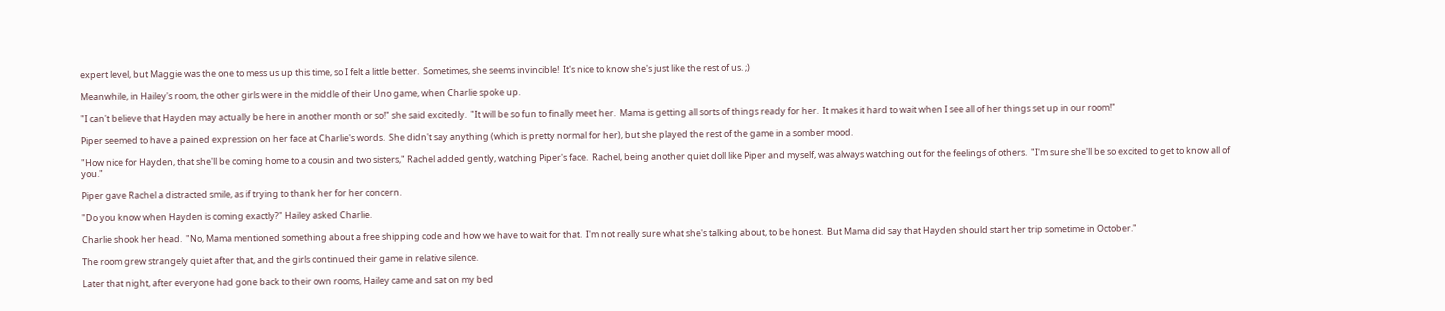expert level, but Maggie was the one to mess us up this time, so I felt a little better.  Sometimes, she seems invincible!  It's nice to know she's just like the rest of us. ;)

Meanwhile, in Hailey's room, the other girls were in the middle of their Uno game, when Charlie spoke up.

"I can't believe that Hayden may actually be here in another month or so!" she said excitedly.  "It will be so fun to finally meet her.  Mama is getting all sorts of things ready for her.  It makes it hard to wait when I see all of her things set up in our room!"

Piper seemed to have a pained expression on her face at Charlie's words.  She didn't say anything (which is pretty normal for her), but she played the rest of the game in a somber mood.

"How nice for Hayden, that she'll be coming home to a cousin and two sisters," Rachel added gently, watching Piper's face.  Rachel, being another quiet doll like Piper and myself, was always watching out for the feelings of others.  "I'm sure she'll be so excited to get to know all of you."

Piper gave Rachel a distracted smile, as if trying to thank her for her concern.

"Do you know when Hayden is coming exactly?" Hailey asked Charlie.

Charlie shook her head.  "No, Mama mentioned something about a free shipping code and how we have to wait for that.  I'm not really sure what she's talking about, to be honest.  But Mama did say that Hayden should start her trip sometime in October."

The room grew strangely quiet after that, and the girls continued their game in relative silence.

Later that night, after everyone had gone back to their own rooms, Hailey came and sat on my bed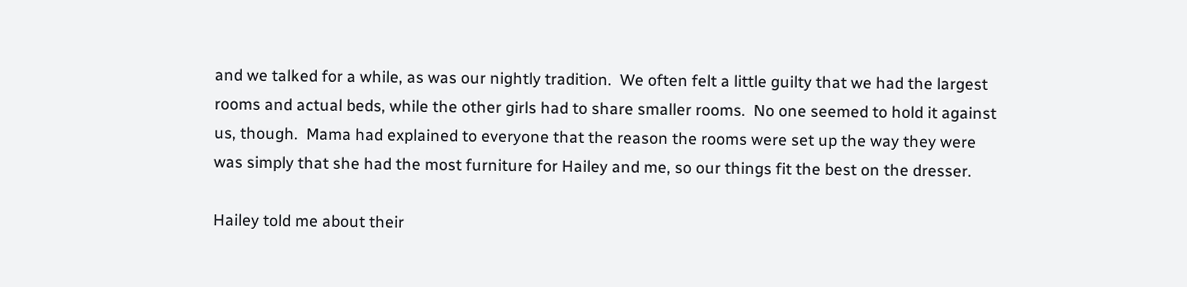and we talked for a while, as was our nightly tradition.  We often felt a little guilty that we had the largest rooms and actual beds, while the other girls had to share smaller rooms.  No one seemed to hold it against us, though.  Mama had explained to everyone that the reason the rooms were set up the way they were was simply that she had the most furniture for Hailey and me, so our things fit the best on the dresser.

Hailey told me about their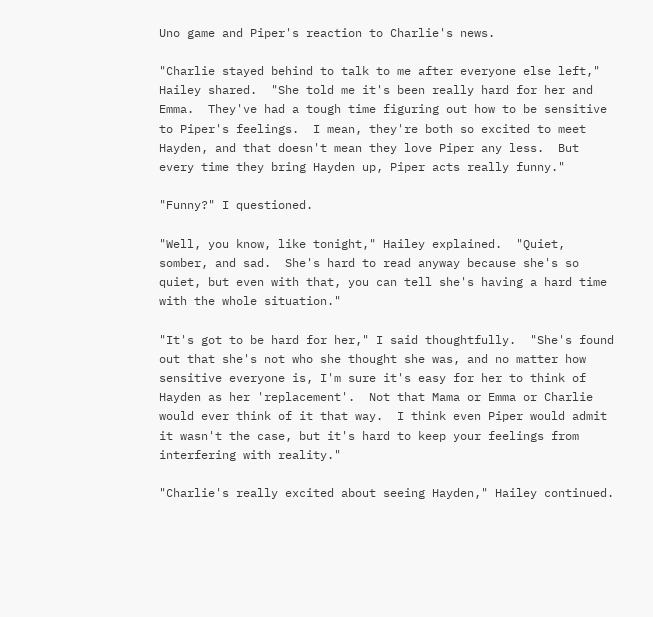Uno game and Piper's reaction to Charlie's news.

"Charlie stayed behind to talk to me after everyone else left," Hailey shared.  "She told me it's been really hard for her and Emma.  They've had a tough time figuring out how to be sensitive to Piper's feelings.  I mean, they're both so excited to meet Hayden, and that doesn't mean they love Piper any less.  But every time they bring Hayden up, Piper acts really funny."

"Funny?" I questioned.

"Well, you know, like tonight," Hailey explained.  "Quiet, somber, and sad.  She's hard to read anyway because she's so quiet, but even with that, you can tell she's having a hard time with the whole situation."

"It's got to be hard for her," I said thoughtfully.  "She's found out that she's not who she thought she was, and no matter how sensitive everyone is, I'm sure it's easy for her to think of Hayden as her 'replacement'.  Not that Mama or Emma or Charlie would ever think of it that way.  I think even Piper would admit it wasn't the case, but it's hard to keep your feelings from interfering with reality."

"Charlie's really excited about seeing Hayden," Hailey continued.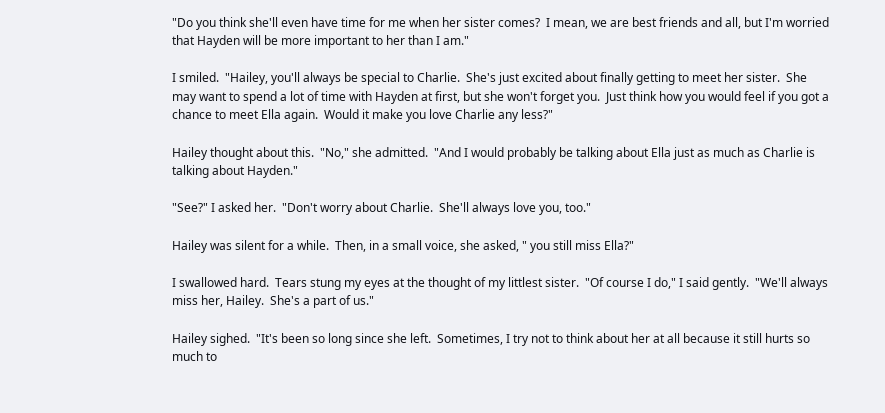"Do you think she'll even have time for me when her sister comes?  I mean, we are best friends and all, but I'm worried that Hayden will be more important to her than I am."

I smiled.  "Hailey, you'll always be special to Charlie.  She's just excited about finally getting to meet her sister.  She may want to spend a lot of time with Hayden at first, but she won't forget you.  Just think how you would feel if you got a chance to meet Ella again.  Would it make you love Charlie any less?"

Hailey thought about this.  "No," she admitted.  "And I would probably be talking about Ella just as much as Charlie is talking about Hayden."

"See?" I asked her.  "Don't worry about Charlie.  She'll always love you, too."

Hailey was silent for a while.  Then, in a small voice, she asked, " you still miss Ella?"

I swallowed hard.  Tears stung my eyes at the thought of my littlest sister.  "Of course I do," I said gently.  "We'll always miss her, Hailey.  She's a part of us."

Hailey sighed.  "It's been so long since she left.  Sometimes, I try not to think about her at all because it still hurts so much to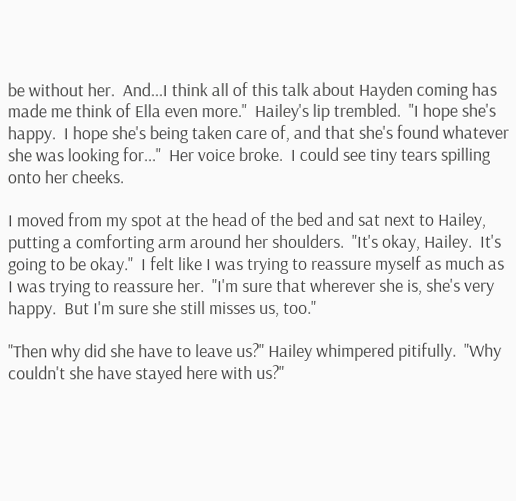be without her.  And...I think all of this talk about Hayden coming has made me think of Ella even more."  Hailey's lip trembled.  "I hope she's happy.  I hope she's being taken care of, and that she's found whatever she was looking for..."  Her voice broke.  I could see tiny tears spilling onto her cheeks.

I moved from my spot at the head of the bed and sat next to Hailey, putting a comforting arm around her shoulders.  "It's okay, Hailey.  It's going to be okay."  I felt like I was trying to reassure myself as much as I was trying to reassure her.  "I'm sure that wherever she is, she's very happy.  But I'm sure she still misses us, too."

"Then why did she have to leave us?" Hailey whimpered pitifully.  "Why couldn't she have stayed here with us?"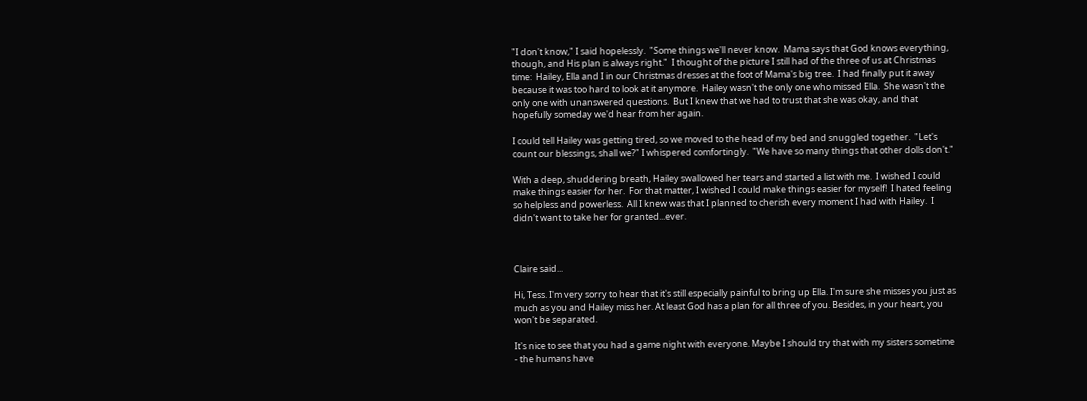"I don't know," I said hopelessly.  "Some things we'll never know.  Mama says that God knows everything, though, and His plan is always right."  I thought of the picture I still had of the three of us at Christmas time:  Hailey, Ella and I in our Christmas dresses at the foot of Mama's big tree.  I had finally put it away because it was too hard to look at it anymore.  Hailey wasn't the only one who missed Ella.  She wasn't the only one with unanswered questions.  But I knew that we had to trust that she was okay, and that hopefully someday we'd hear from her again.

I could tell Hailey was getting tired, so we moved to the head of my bed and snuggled together.  "Let's count our blessings, shall we?" I whispered comfortingly.  "We have so many things that other dolls don't."

With a deep, shuddering breath, Hailey swallowed her tears and started a list with me.  I wished I could make things easier for her.  For that matter, I wished I could make things easier for myself!  I hated feeling so helpless and powerless.  All I knew was that I planned to cherish every moment I had with Hailey.  I didn't want to take her for granted...ever.



Claire said...

Hi, Tess. I'm very sorry to hear that it's still especially painful to bring up Ella. I'm sure she misses you just as much as you and Hailey miss her. At least God has a plan for all three of you. Besides, in your heart, you won't be separated.

It's nice to see that you had a game night with everyone. Maybe I should try that with my sisters sometime - the humans have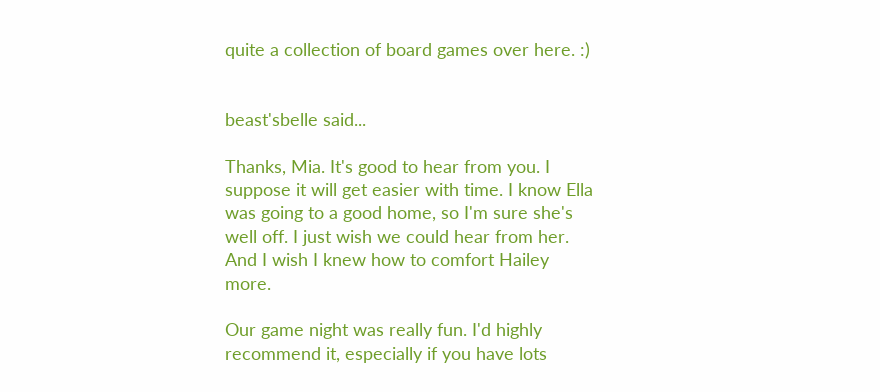quite a collection of board games over here. :)


beast'sbelle said...

Thanks, Mia. It's good to hear from you. I suppose it will get easier with time. I know Ella was going to a good home, so I'm sure she's well off. I just wish we could hear from her. And I wish I knew how to comfort Hailey more.

Our game night was really fun. I'd highly recommend it, especially if you have lots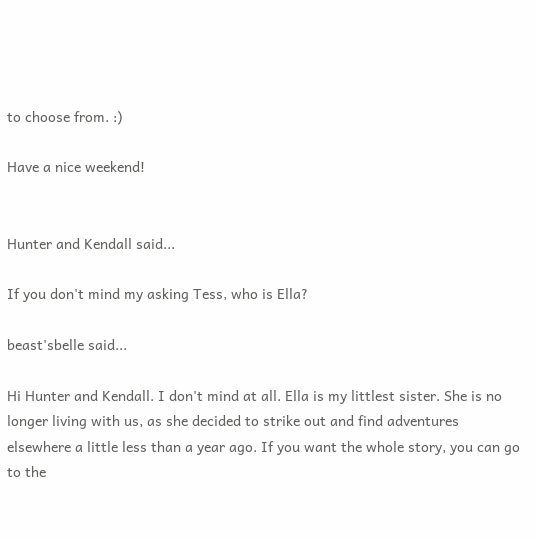to choose from. :)

Have a nice weekend!


Hunter and Kendall said...

If you don't mind my asking Tess, who is Ella?

beast'sbelle said...

Hi Hunter and Kendall. I don't mind at all. Ella is my littlest sister. She is no longer living with us, as she decided to strike out and find adventures elsewhere a little less than a year ago. If you want the whole story, you can go to the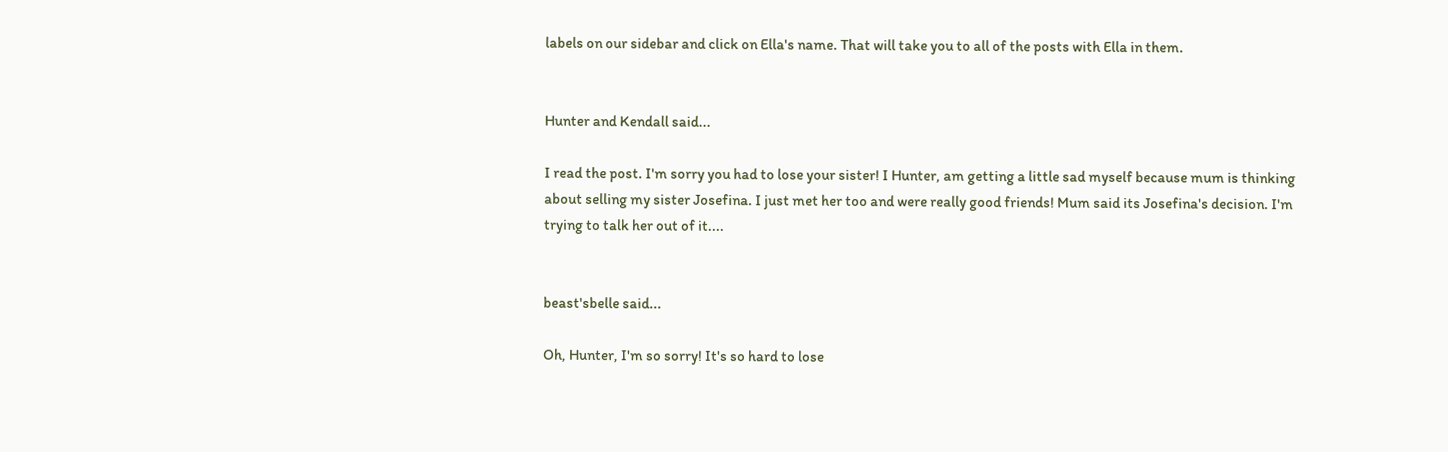labels on our sidebar and click on Ella's name. That will take you to all of the posts with Ella in them.


Hunter and Kendall said...

I read the post. I'm sorry you had to lose your sister! I Hunter, am getting a little sad myself because mum is thinking about selling my sister Josefina. I just met her too and were really good friends! Mum said its Josefina's decision. I'm trying to talk her out of it....


beast'sbelle said...

Oh, Hunter, I'm so sorry! It's so hard to lose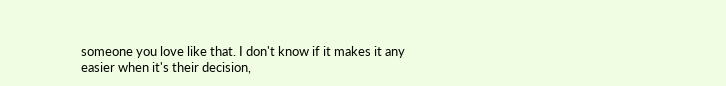someone you love like that. I don't know if it makes it any easier when it's their decision,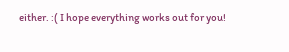either. :( I hope everything works out for you!